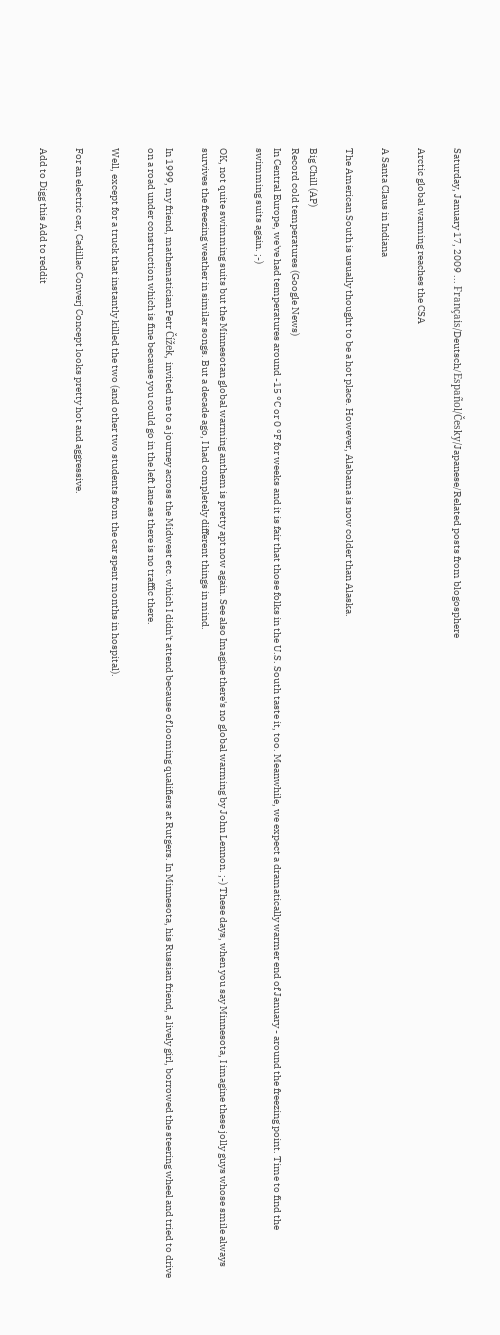Saturday, January 17, 2009 ... Français/Deutsch/Español/Česky/Japanese/Related posts from blogosphere

Arctic global warming reaches the CSA

A Santa Claus in Indiana

The American South is usually thought to be a hot place. However, Alabama is now colder than Alaska.

Big Chill (AP)
Record cold temperatures (Google News)
In Central Europe, we've had temperatures around -15 °C or 0 °F for weeks and it is fair that those folks in the U.S. South taste it, too. Meanwhile, we expect a dramatically warmer end of January - around the freezing point. Time to find the swimming suits again. ;-)

OK, not quite swimming suits but the Minnesotan global warming anthem is pretty apt now again. See also Imagine there's no global warming by John Lennon. ;-) These days, when you say Minnesota, I imagine these jolly guys whose smile always survives the freezing weather in similar songs. But a decade ago, I had completely different things in mind.

In 1999, my friend, mathematician Petr Čížek, invited me to a journey across the Midwest etc. which I didn't attend because of looming qualifiers at Rutgers. In Minnesota, his Russian friend, a lively girl, borrowed the steering wheel and tried to drive on a road under construction which is fine because you could go in the left lane as there is no traffic there.

Well, except for a truck that instantly killed the two (and other two students from the car spent months in hospital).

For an electric car, Cadillac Converj Concept looks pretty hot and aggressive.

Add to Digg this Add to reddit